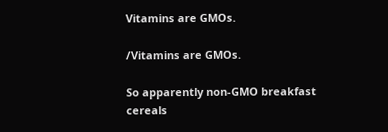Vitamins are GMOs.

/Vitamins are GMOs.

So apparently non-GMO breakfast cereals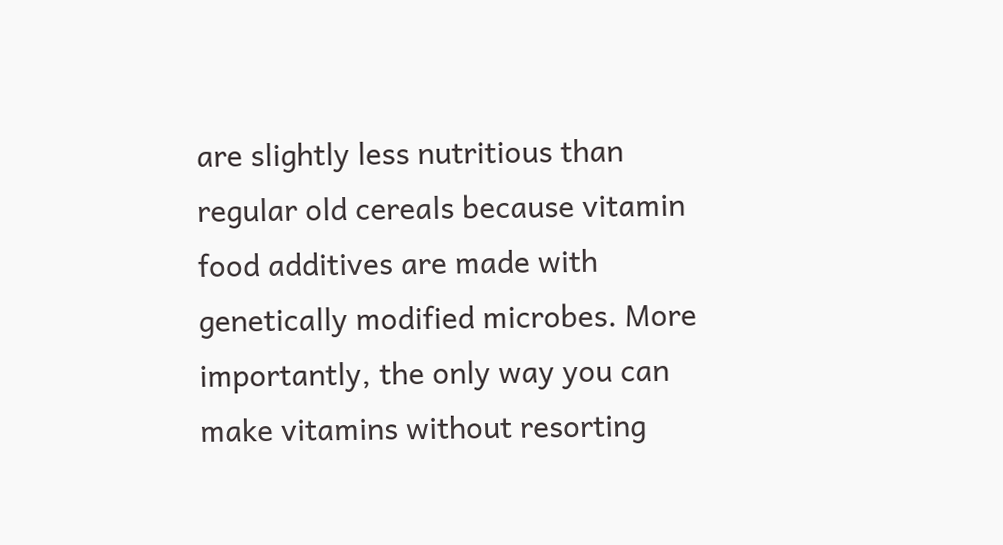are slightly less nutritious than regular old cereals because vitamin food additives are made with genetically modified microbes. More importantly, the only way you can make vitamins without resorting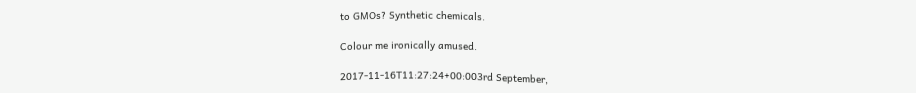to GMOs? Synthetic chemicals.

Colour me ironically amused.

2017-11-16T11:27:24+00:003rd September,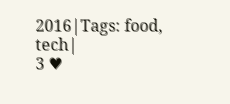2016|Tags: food, tech|
3 ♥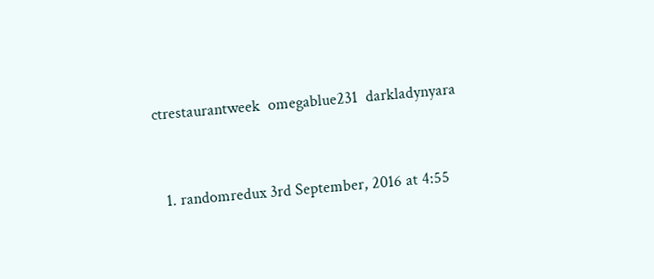ctrestaurantweek  omegablue231  darkladynyara


  1. randomredux 3rd September, 2016 at 4:55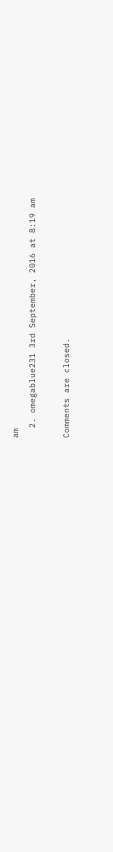am
  2. omegablue231 3rd September, 2016 at 8:19 am

Comments are closed.